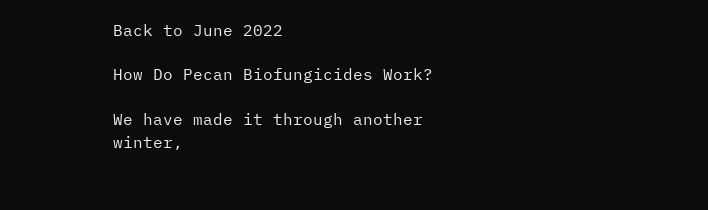Back to June 2022

How Do Pecan Biofungicides Work?

We have made it through another winter,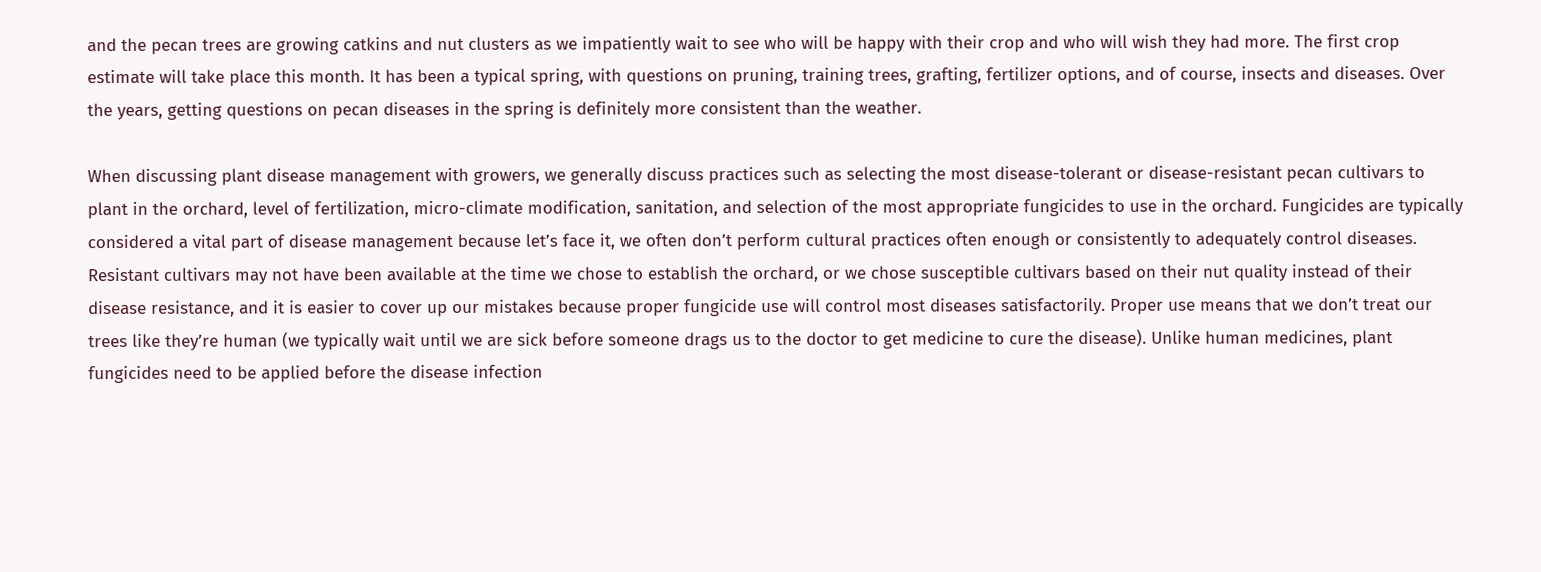and the pecan trees are growing catkins and nut clusters as we impatiently wait to see who will be happy with their crop and who will wish they had more. The first crop estimate will take place this month. It has been a typical spring, with questions on pruning, training trees, grafting, fertilizer options, and of course, insects and diseases. Over the years, getting questions on pecan diseases in the spring is definitely more consistent than the weather.

When discussing plant disease management with growers, we generally discuss practices such as selecting the most disease-tolerant or disease-resistant pecan cultivars to plant in the orchard, level of fertilization, micro-climate modification, sanitation, and selection of the most appropriate fungicides to use in the orchard. Fungicides are typically considered a vital part of disease management because let’s face it, we often don’t perform cultural practices often enough or consistently to adequately control diseases. Resistant cultivars may not have been available at the time we chose to establish the orchard, or we chose susceptible cultivars based on their nut quality instead of their disease resistance, and it is easier to cover up our mistakes because proper fungicide use will control most diseases satisfactorily. Proper use means that we don’t treat our trees like they’re human (we typically wait until we are sick before someone drags us to the doctor to get medicine to cure the disease). Unlike human medicines, plant fungicides need to be applied before the disease infection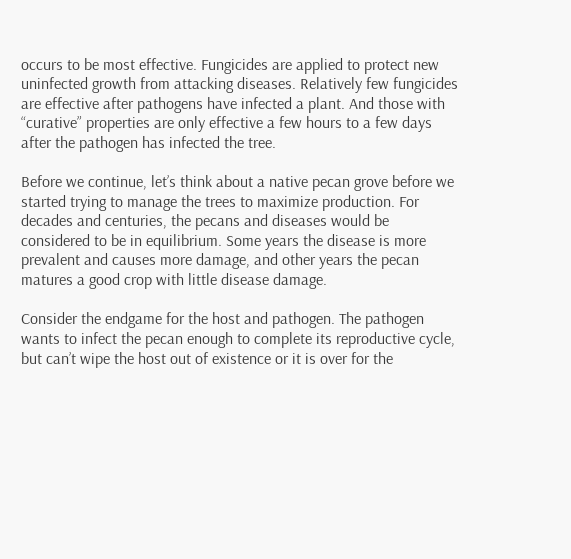occurs to be most effective. Fungicides are applied to protect new uninfected growth from attacking diseases. Relatively few fungicides are effective after pathogens have infected a plant. And those with “curative” properties are only effective a few hours to a few days after the pathogen has infected the tree.

Before we continue, let’s think about a native pecan grove before we started trying to manage the trees to maximize production. For decades and centuries, the pecans and diseases would be considered to be in equilibrium. Some years the disease is more prevalent and causes more damage, and other years the pecan matures a good crop with little disease damage.

Consider the endgame for the host and pathogen. The pathogen wants to infect the pecan enough to complete its reproductive cycle, but can’t wipe the host out of existence or it is over for the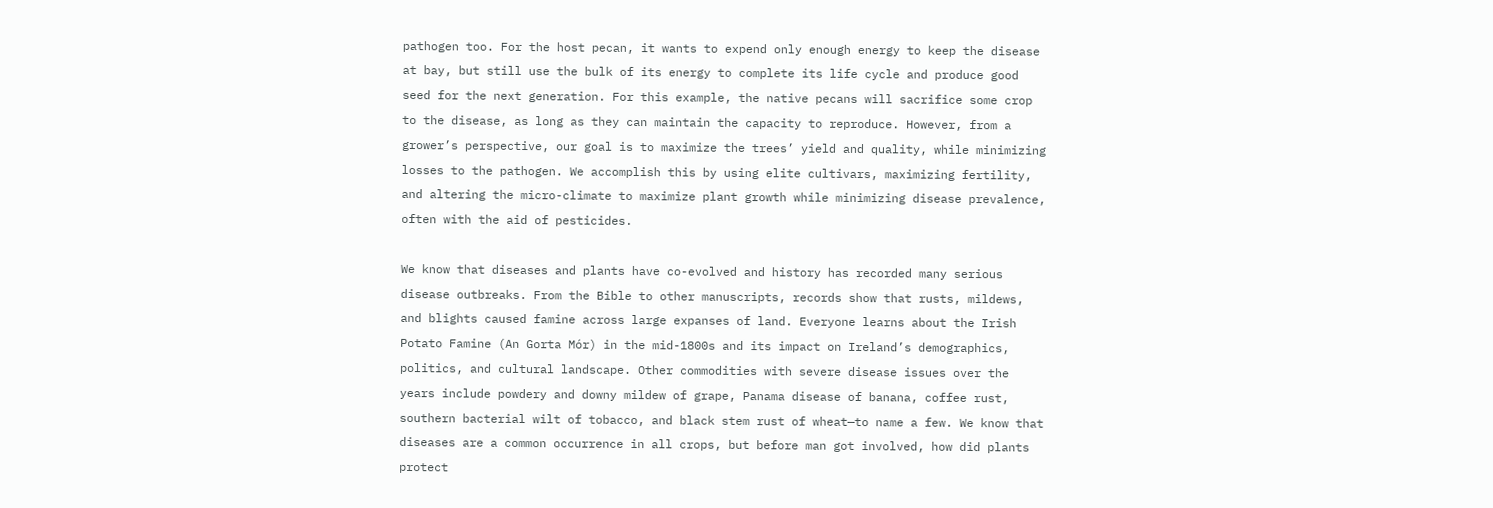pathogen too. For the host pecan, it wants to expend only enough energy to keep the disease at bay, but still use the bulk of its energy to complete its life cycle and produce good seed for the next generation. For this example, the native pecans will sacrifice some crop to the disease, as long as they can maintain the capacity to reproduce. However, from a grower’s perspective, our goal is to maximize the trees’ yield and quality, while minimizing losses to the pathogen. We accomplish this by using elite cultivars, maximizing fertility, and altering the micro-climate to maximize plant growth while minimizing disease prevalence, often with the aid of pesticides.

We know that diseases and plants have co-evolved and history has recorded many serious disease outbreaks. From the Bible to other manuscripts, records show that rusts, mildews, and blights caused famine across large expanses of land. Everyone learns about the Irish Potato Famine (An Gorta Mór) in the mid-1800s and its impact on Ireland’s demographics, politics, and cultural landscape. Other commodities with severe disease issues over the years include powdery and downy mildew of grape, Panama disease of banana, coffee rust, southern bacterial wilt of tobacco, and black stem rust of wheat—to name a few. We know that diseases are a common occurrence in all crops, but before man got involved, how did plants protect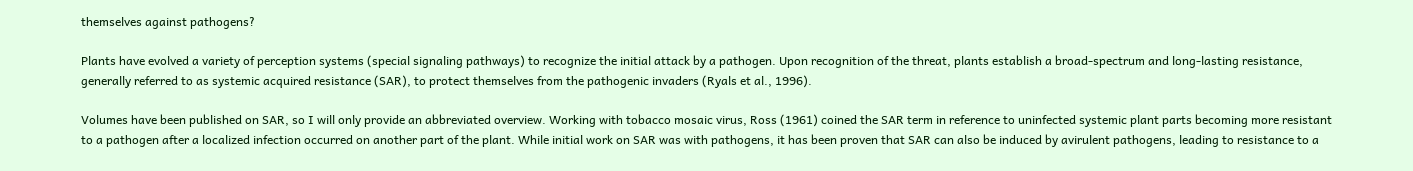themselves against pathogens?

Plants have evolved a variety of perception systems (special signaling pathways) to recognize the initial attack by a pathogen. Upon recognition of the threat, plants establish a broad-spectrum and long-lasting resistance, generally referred to as systemic acquired resistance (SAR), to protect themselves from the pathogenic invaders (Ryals et al., 1996).

Volumes have been published on SAR, so I will only provide an abbreviated overview. Working with tobacco mosaic virus, Ross (1961) coined the SAR term in reference to uninfected systemic plant parts becoming more resistant to a pathogen after a localized infection occurred on another part of the plant. While initial work on SAR was with pathogens, it has been proven that SAR can also be induced by avirulent pathogens, leading to resistance to a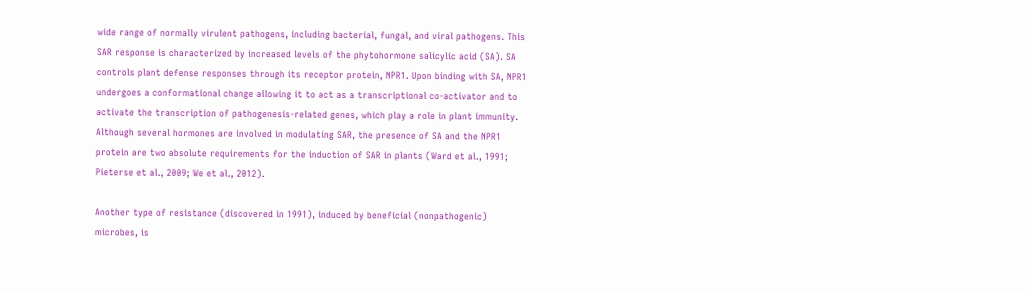wide range of normally virulent pathogens, including bacterial, fungal, and viral pathogens. This SAR response is characterized by increased levels of the phytohormone salicylic acid (SA). SA controls plant defense responses through its receptor protein, NPR1. Upon binding with SA, NPR1 undergoes a conformational change allowing it to act as a transcriptional co-activator and to activate the transcription of pathogenesis-related genes, which play a role in plant immunity. Although several hormones are involved in modulating SAR, the presence of SA and the NPR1 protein are two absolute requirements for the induction of SAR in plants (Ward et al., 1991; Pieterse et al., 2009; We et al., 2012).

Another type of resistance (discovered in 1991), induced by beneficial (nonpathogenic) microbes, is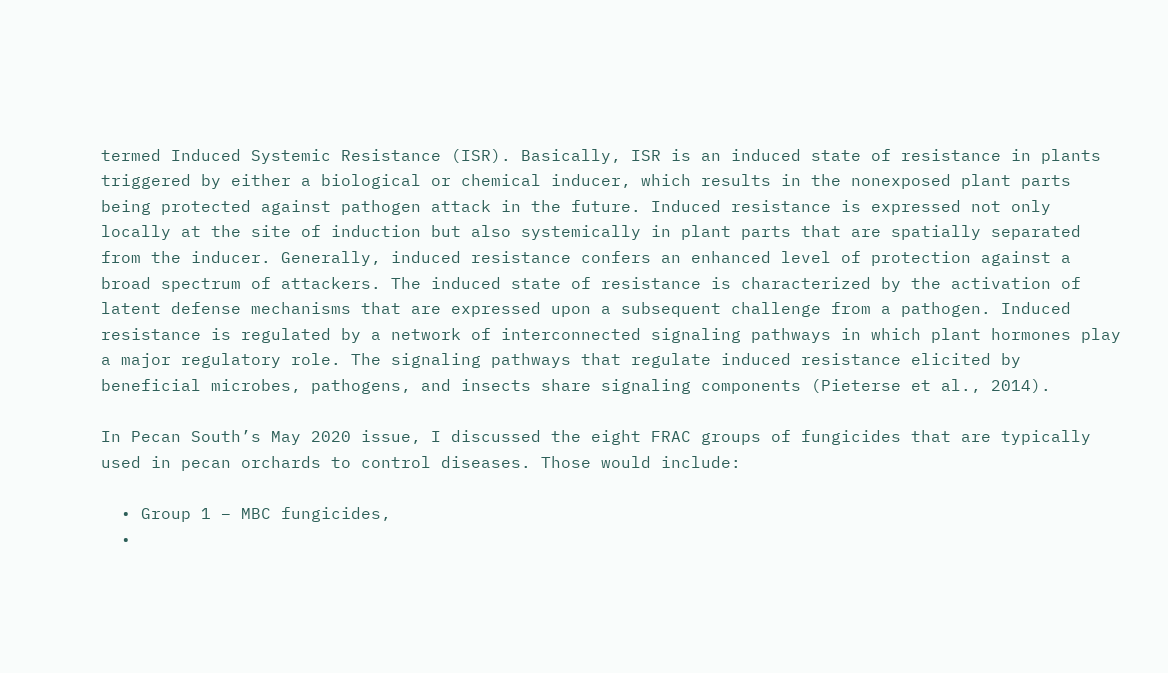termed Induced Systemic Resistance (ISR). Basically, ISR is an induced state of resistance in plants triggered by either a biological or chemical inducer, which results in the nonexposed plant parts being protected against pathogen attack in the future. Induced resistance is expressed not only locally at the site of induction but also systemically in plant parts that are spatially separated from the inducer. Generally, induced resistance confers an enhanced level of protection against a broad spectrum of attackers. The induced state of resistance is characterized by the activation of latent defense mechanisms that are expressed upon a subsequent challenge from a pathogen. Induced resistance is regulated by a network of interconnected signaling pathways in which plant hormones play a major regulatory role. The signaling pathways that regulate induced resistance elicited by beneficial microbes, pathogens, and insects share signaling components (Pieterse et al., 2014).

In Pecan South’s May 2020 issue, I discussed the eight FRAC groups of fungicides that are typically used in pecan orchards to control diseases. Those would include:

  • Group 1 – MBC fungicides,
  •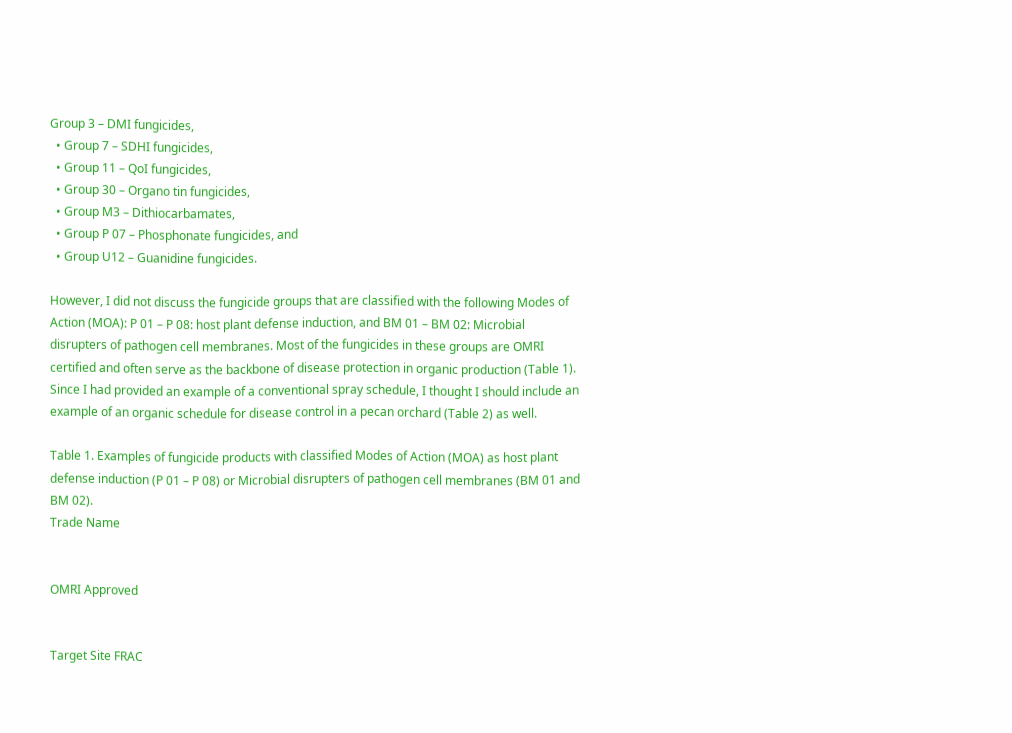Group 3 – DMI fungicides,
  • Group 7 – SDHI fungicides,
  • Group 11 – QoI fungicides,
  • Group 30 – Organo tin fungicides,
  • Group M3 – Dithiocarbamates,
  • Group P 07 – Phosphonate fungicides, and
  • Group U12 – Guanidine fungicides.

However, I did not discuss the fungicide groups that are classified with the following Modes of Action (MOA): P 01 – P 08: host plant defense induction, and BM 01 – BM 02: Microbial disrupters of pathogen cell membranes. Most of the fungicides in these groups are OMRI certified and often serve as the backbone of disease protection in organic production (Table 1). Since I had provided an example of a conventional spray schedule, I thought I should include an example of an organic schedule for disease control in a pecan orchard (Table 2) as well.

Table 1. Examples of fungicide products with classified Modes of Action (MOA) as host plant defense induction (P 01 – P 08) or Microbial disrupters of pathogen cell membranes (BM 01 and BM 02).
Trade Name


OMRI Approved


Target Site FRAC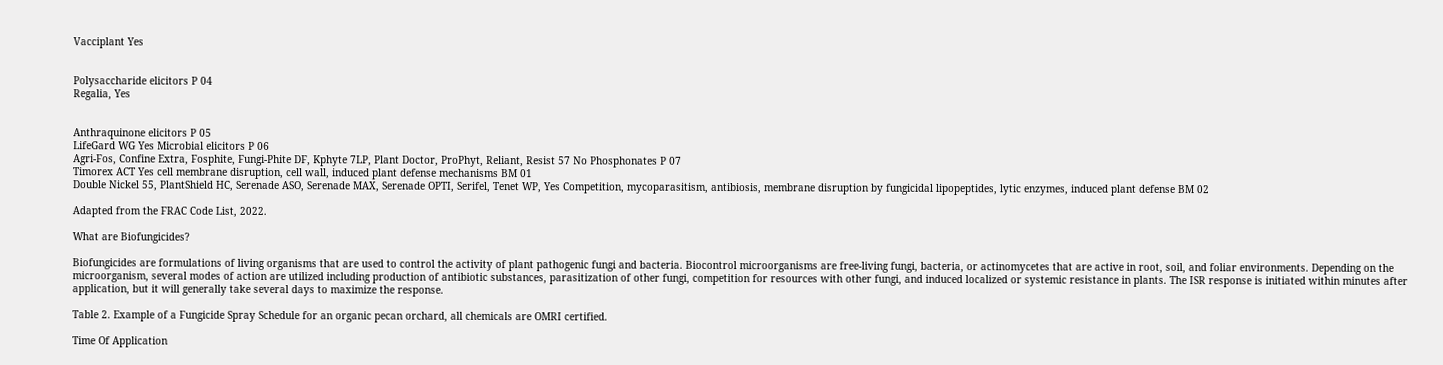Vacciplant Yes


Polysaccharide elicitors P 04
Regalia, Yes


Anthraquinone elicitors P 05
LifeGard WG Yes Microbial elicitors P 06
Agri-Fos, Confine Extra, Fosphite, Fungi-Phite DF, Kphyte 7LP, Plant Doctor, ProPhyt, Reliant, Resist 57 No Phosphonates P 07
Timorex ACT Yes cell membrane disruption, cell wall, induced plant defense mechanisms BM 01
Double Nickel 55, PlantShield HC, Serenade ASO, Serenade MAX, Serenade OPTI, Serifel, Tenet WP, Yes Competition, mycoparasitism, antibiosis, membrane disruption by fungicidal lipopeptides, lytic enzymes, induced plant defense BM 02

Adapted from the FRAC Code List, 2022.

What are Biofungicides?

Biofungicides are formulations of living organisms that are used to control the activity of plant pathogenic fungi and bacteria. Biocontrol microorganisms are free-living fungi, bacteria, or actinomycetes that are active in root, soil, and foliar environments. Depending on the microorganism, several modes of action are utilized including production of antibiotic substances, parasitization of other fungi, competition for resources with other fungi, and induced localized or systemic resistance in plants. The ISR response is initiated within minutes after application, but it will generally take several days to maximize the response.

Table 2. Example of a Fungicide Spray Schedule for an organic pecan orchard, all chemicals are OMRI certified.

Time Of Application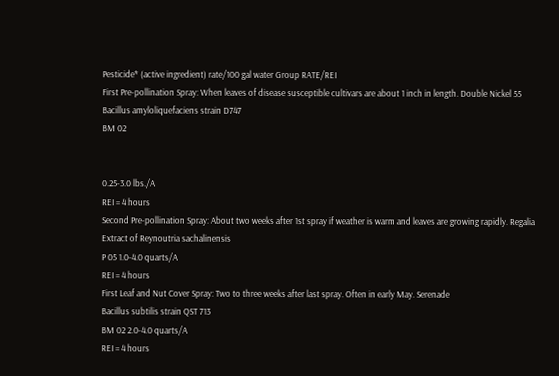Pesticide* (active ingredient) rate/100 gal water Group RATE/REI
First Pre-pollination Spray: When leaves of disease susceptible cultivars are about 1 inch in length. Double Nickel 55
Bacillus amyloliquefaciens strain D747
BM 02


0.25-3.0 lbs./A
REI = 4 hours
Second Pre-pollination Spray: About two weeks after 1st spray if weather is warm and leaves are growing rapidly. Regalia
Extract of Reynoutria sachalinensis
P 05 1.0-4.0 quarts/A
REI = 4 hours
First Leaf and Nut Cover Spray: Two to three weeks after last spray. Often in early May. Serenade
Bacillus subtilis strain QST 713
BM 02 2.0-4.0 quarts/A
REI = 4 hours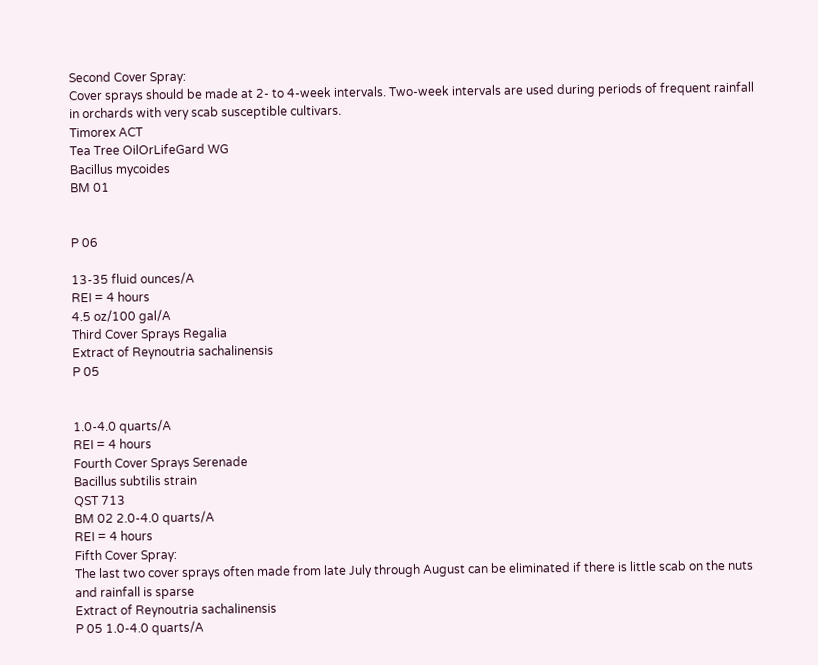Second Cover Spray:
Cover sprays should be made at 2- to 4-week intervals. Two-week intervals are used during periods of frequent rainfall in orchards with very scab susceptible cultivars.
Timorex ACT
Tea Tree OilOrLifeGard WG
Bacillus mycoides
BM 01


P 06

13-35 fluid ounces/A
REI = 4 hours
4.5 oz/100 gal/A
Third Cover Sprays Regalia
Extract of Reynoutria sachalinensis
P 05


1.0-4.0 quarts/A
REI = 4 hours
Fourth Cover Sprays Serenade
Bacillus subtilis strain
QST 713
BM 02 2.0-4.0 quarts/A
REI = 4 hours
Fifth Cover Spray:
The last two cover sprays often made from late July through August can be eliminated if there is little scab on the nuts and rainfall is sparse
Extract of Reynoutria sachalinensis
P 05 1.0-4.0 quarts/A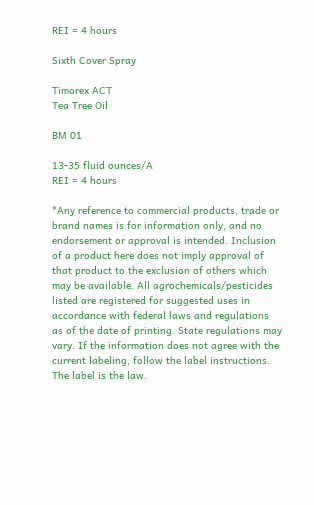REI = 4 hours

Sixth Cover Spray

Timorex ACT
Tea Tree Oil

BM 01

13-35 fluid ounces/A
REI = 4 hours

*Any reference to commercial products, trade or brand names is for information only, and no endorsement or approval is intended. Inclusion of a product here does not imply approval of that product to the exclusion of others which may be available. All agrochemicals/pesticides listed are registered for suggested uses in accordance with federal laws and regulations as of the date of printing. State regulations may vary. If the information does not agree with the current labeling, follow the label instructions. The label is the law.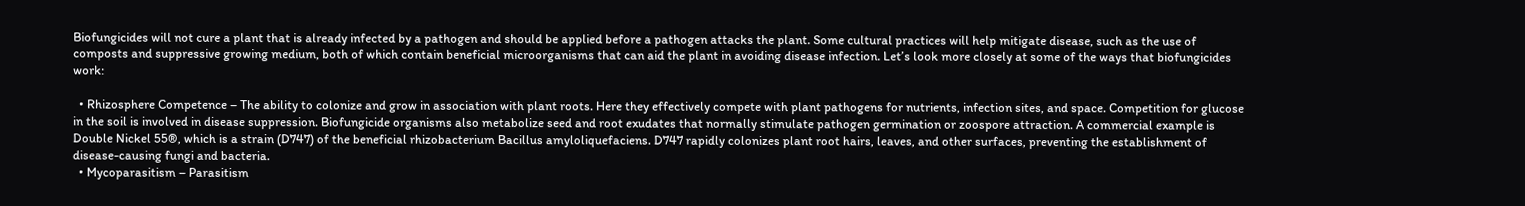Biofungicides will not cure a plant that is already infected by a pathogen and should be applied before a pathogen attacks the plant. Some cultural practices will help mitigate disease, such as the use of composts and suppressive growing medium, both of which contain beneficial microorganisms that can aid the plant in avoiding disease infection. Let’s look more closely at some of the ways that biofungicides work:

  • Rhizosphere Competence – The ability to colonize and grow in association with plant roots. Here they effectively compete with plant pathogens for nutrients, infection sites, and space. Competition for glucose in the soil is involved in disease suppression. Biofungicide organisms also metabolize seed and root exudates that normally stimulate pathogen germination or zoospore attraction. A commercial example is Double Nickel 55®, which is a strain (D747) of the beneficial rhizobacterium Bacillus amyloliquefaciens. D747 rapidly colonizes plant root hairs, leaves, and other surfaces, preventing the establishment of disease-causing fungi and bacteria.
  • Mycoparasitism – Parasitism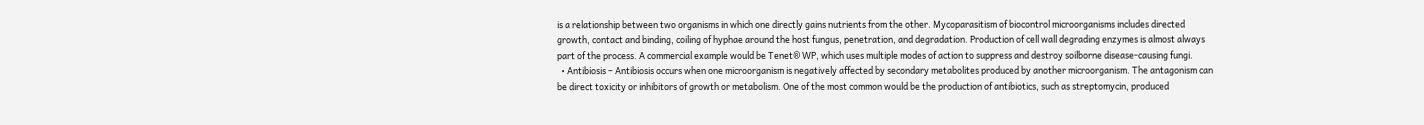is a relationship between two organisms in which one directly gains nutrients from the other. Mycoparasitism of biocontrol microorganisms includes directed growth, contact and binding, coiling of hyphae around the host fungus, penetration, and degradation. Production of cell wall degrading enzymes is almost always part of the process. A commercial example would be Tenet® WP, which uses multiple modes of action to suppress and destroy soilborne disease-causing fungi.
  • Antibiosis – Antibiosis occurs when one microorganism is negatively affected by secondary metabolites produced by another microorganism. The antagonism can be direct toxicity or inhibitors of growth or metabolism. One of the most common would be the production of antibiotics, such as streptomycin, produced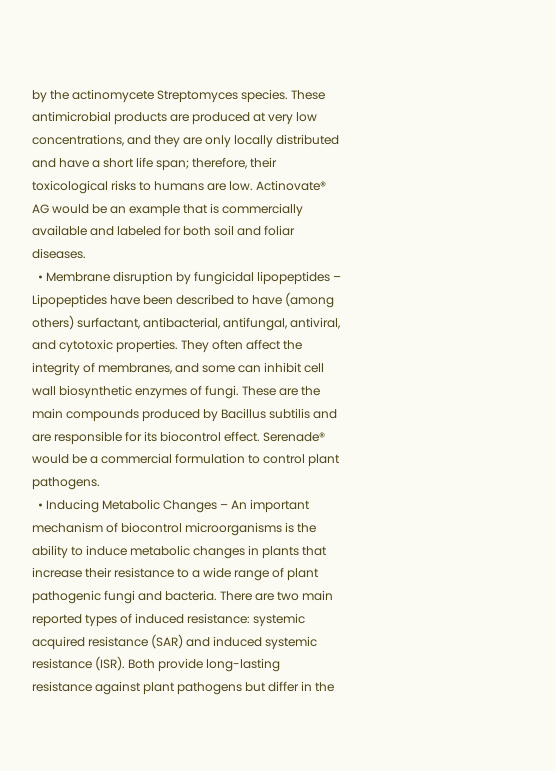by the actinomycete Streptomyces species. These antimicrobial products are produced at very low concentrations, and they are only locally distributed and have a short life span; therefore, their toxicological risks to humans are low. Actinovate® AG would be an example that is commercially available and labeled for both soil and foliar diseases.
  • Membrane disruption by fungicidal lipopeptides – Lipopeptides have been described to have (among others) surfactant, antibacterial, antifungal, antiviral, and cytotoxic properties. They often affect the integrity of membranes, and some can inhibit cell wall biosynthetic enzymes of fungi. These are the main compounds produced by Bacillus subtilis and are responsible for its biocontrol effect. Serenade® would be a commercial formulation to control plant pathogens.
  • Inducing Metabolic Changes – An important mechanism of biocontrol microorganisms is the ability to induce metabolic changes in plants that increase their resistance to a wide range of plant pathogenic fungi and bacteria. There are two main reported types of induced resistance: systemic acquired resistance (SAR) and induced systemic resistance (ISR). Both provide long-lasting resistance against plant pathogens but differ in the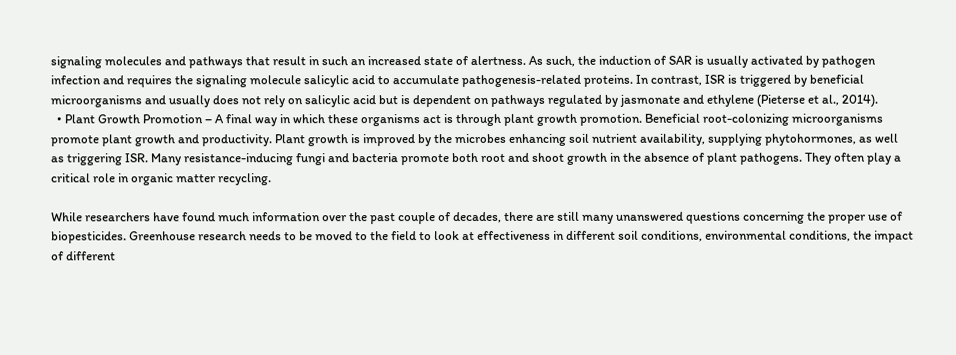signaling molecules and pathways that result in such an increased state of alertness. As such, the induction of SAR is usually activated by pathogen infection and requires the signaling molecule salicylic acid to accumulate pathogenesis-related proteins. In contrast, ISR is triggered by beneficial microorganisms and usually does not rely on salicylic acid but is dependent on pathways regulated by jasmonate and ethylene (Pieterse et al., 2014).
  • Plant Growth Promotion – A final way in which these organisms act is through plant growth promotion. Beneficial root-colonizing microorganisms promote plant growth and productivity. Plant growth is improved by the microbes enhancing soil nutrient availability, supplying phytohormones, as well as triggering ISR. Many resistance-inducing fungi and bacteria promote both root and shoot growth in the absence of plant pathogens. They often play a critical role in organic matter recycling.

While researchers have found much information over the past couple of decades, there are still many unanswered questions concerning the proper use of biopesticides. Greenhouse research needs to be moved to the field to look at effectiveness in different soil conditions, environmental conditions, the impact of different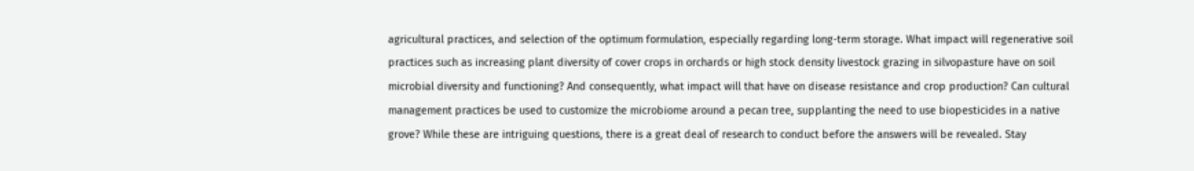agricultural practices, and selection of the optimum formulation, especially regarding long-term storage. What impact will regenerative soil practices such as increasing plant diversity of cover crops in orchards or high stock density livestock grazing in silvopasture have on soil microbial diversity and functioning? And consequently, what impact will that have on disease resistance and crop production? Can cultural management practices be used to customize the microbiome around a pecan tree, supplanting the need to use biopesticides in a native grove? While these are intriguing questions, there is a great deal of research to conduct before the answers will be revealed. Stay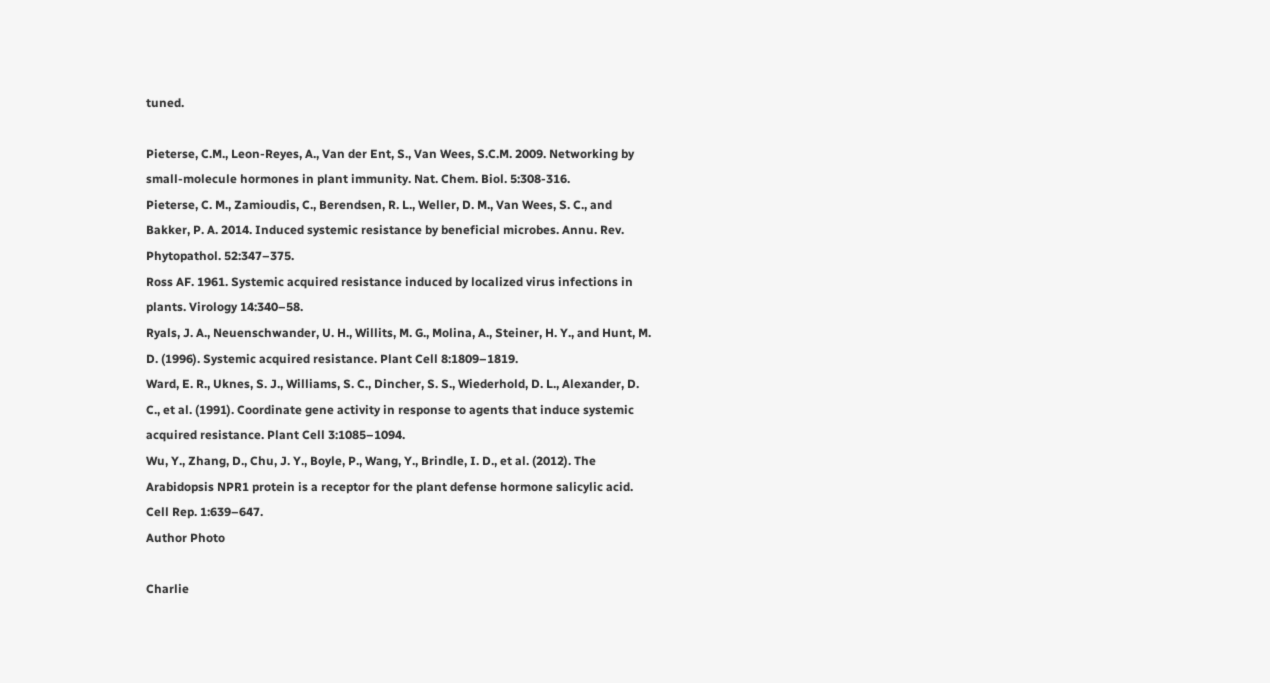tuned.

Pieterse, C.M., Leon-Reyes, A., Van der Ent, S., Van Wees, S.C.M. 2009. Networking by small-molecule hormones in plant immunity. Nat. Chem. Biol. 5:308-316.
Pieterse, C. M., Zamioudis, C., Berendsen, R. L., Weller, D. M., Van Wees, S. C., and Bakker, P. A. 2014. Induced systemic resistance by beneficial microbes. Annu. Rev. Phytopathol. 52:347–375.
Ross AF. 1961. Systemic acquired resistance induced by localized virus infections in plants. Virology 14:340–58.
Ryals, J. A., Neuenschwander, U. H., Willits, M. G., Molina, A., Steiner, H. Y., and Hunt, M. D. (1996). Systemic acquired resistance. Plant Cell 8:1809–1819.
Ward, E. R., Uknes, S. J., Williams, S. C., Dincher, S. S., Wiederhold, D. L., Alexander, D. C., et al. (1991). Coordinate gene activity in response to agents that induce systemic acquired resistance. Plant Cell 3:1085–1094.
Wu, Y., Zhang, D., Chu, J. Y., Boyle, P., Wang, Y., Brindle, I. D., et al. (2012). The Arabidopsis NPR1 protein is a receptor for the plant defense hormone salicylic acid. Cell Rep. 1:639–647.
Author Photo

Charlie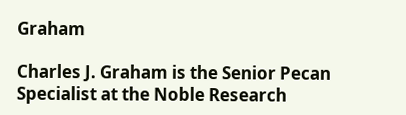Graham

Charles J. Graham is the Senior Pecan Specialist at the Noble Research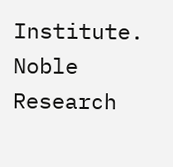Institute. Noble Research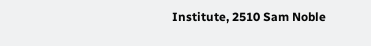Institute, 2510 Sam Noble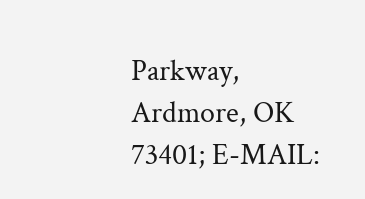Parkway, Ardmore, OK 73401; E-MAIL: